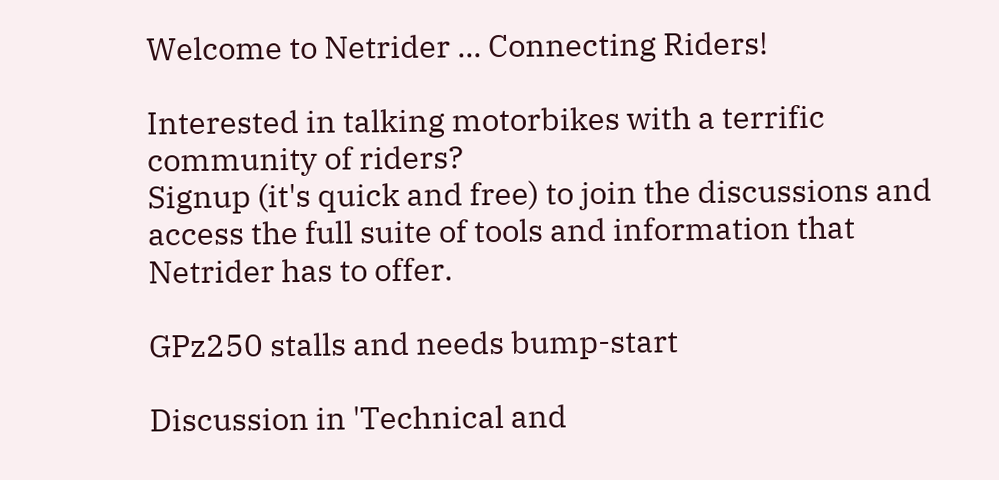Welcome to Netrider ... Connecting Riders!

Interested in talking motorbikes with a terrific community of riders?
Signup (it's quick and free) to join the discussions and access the full suite of tools and information that Netrider has to offer.

GPz250 stalls and needs bump-start

Discussion in 'Technical and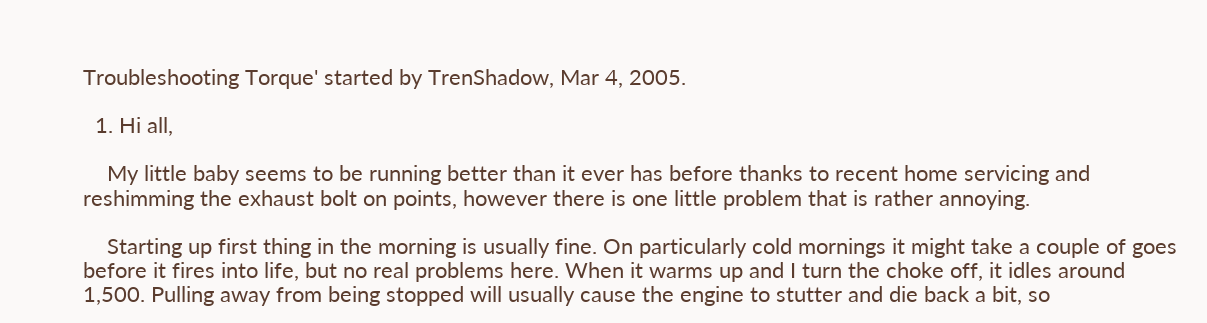Troubleshooting Torque' started by TrenShadow, Mar 4, 2005.

  1. Hi all,

    My little baby seems to be running better than it ever has before thanks to recent home servicing and reshimming the exhaust bolt on points, however there is one little problem that is rather annoying.

    Starting up first thing in the morning is usually fine. On particularly cold mornings it might take a couple of goes before it fires into life, but no real problems here. When it warms up and I turn the choke off, it idles around 1,500. Pulling away from being stopped will usually cause the engine to stutter and die back a bit, so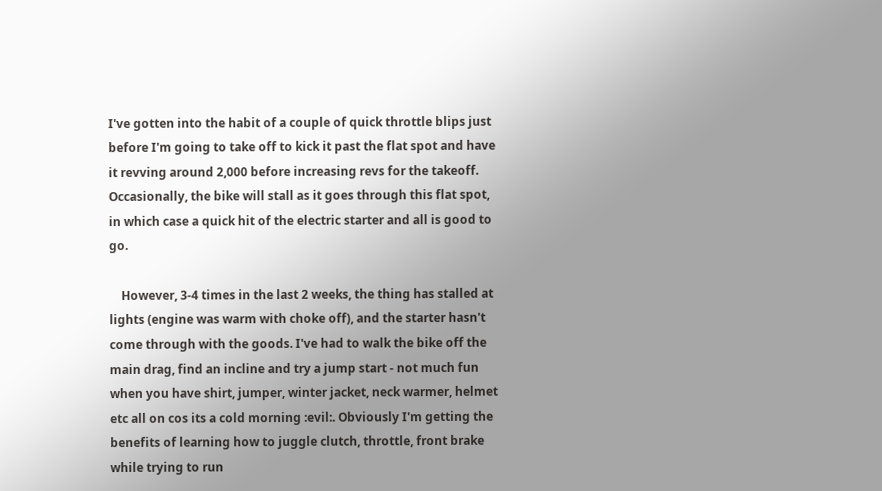I've gotten into the habit of a couple of quick throttle blips just before I'm going to take off to kick it past the flat spot and have it revving around 2,000 before increasing revs for the takeoff. Occasionally, the bike will stall as it goes through this flat spot, in which case a quick hit of the electric starter and all is good to go.

    However, 3-4 times in the last 2 weeks, the thing has stalled at lights (engine was warm with choke off), and the starter hasn't come through with the goods. I've had to walk the bike off the main drag, find an incline and try a jump start - not much fun when you have shirt, jumper, winter jacket, neck warmer, helmet etc all on cos its a cold morning :evil:. Obviously I'm getting the benefits of learning how to juggle clutch, throttle, front brake while trying to run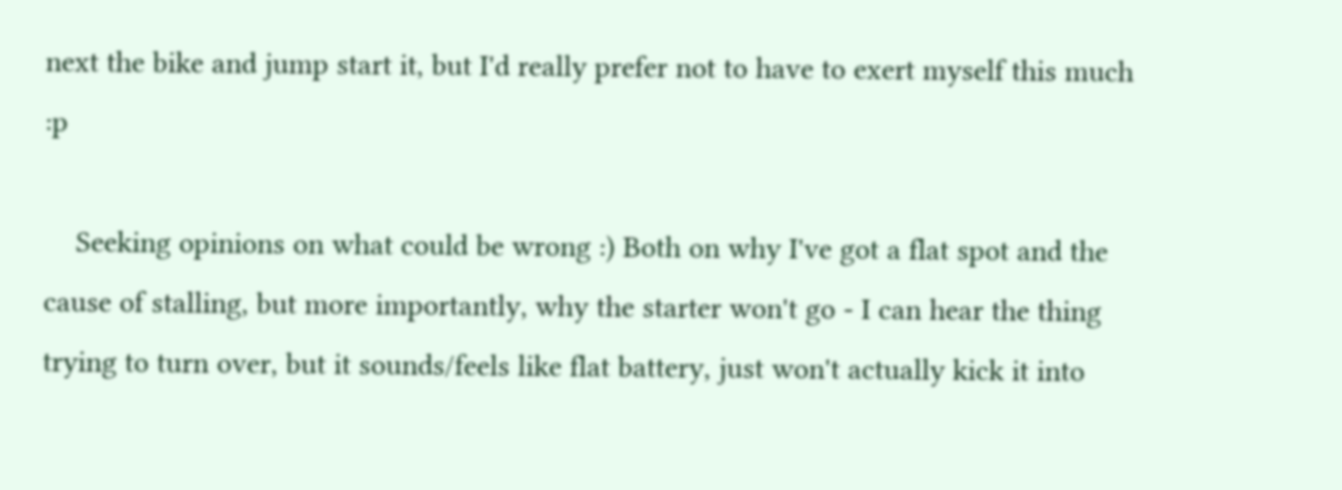next the bike and jump start it, but I'd really prefer not to have to exert myself this much :p

    Seeking opinions on what could be wrong :) Both on why I've got a flat spot and the cause of stalling, but more importantly, why the starter won't go - I can hear the thing trying to turn over, but it sounds/feels like flat battery, just won't actually kick it into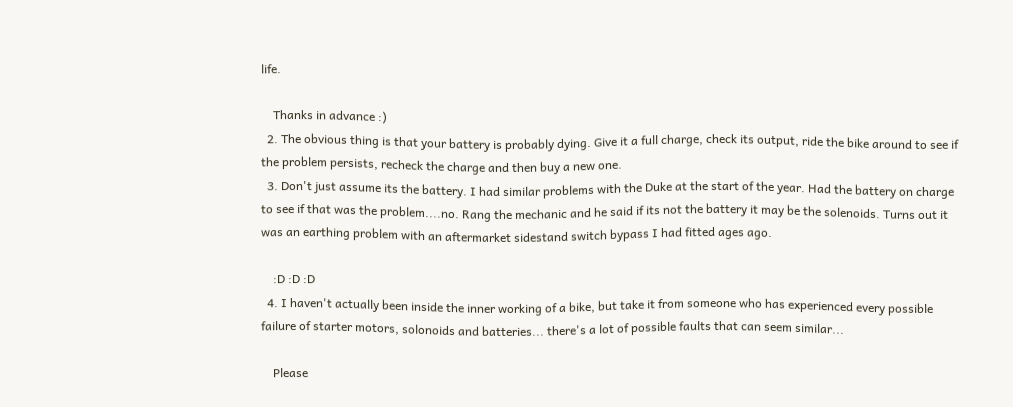life.

    Thanks in advance :)
  2. The obvious thing is that your battery is probably dying. Give it a full charge, check its output, ride the bike around to see if the problem persists, recheck the charge and then buy a new one.
  3. Don't just assume its the battery. I had similar problems with the Duke at the start of the year. Had the battery on charge to see if that was the problem....no. Rang the mechanic and he said if its not the battery it may be the solenoids. Turns out it was an earthing problem with an aftermarket sidestand switch bypass I had fitted ages ago.

    :D :D :D
  4. I haven't actually been inside the inner working of a bike, but take it from someone who has experienced every possible failure of starter motors, solonoids and batteries... there's a lot of possible faults that can seem similar...

    Please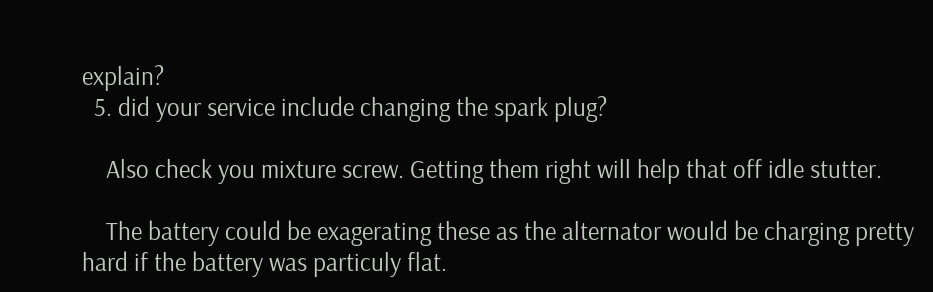explain?
  5. did your service include changing the spark plug?

    Also check you mixture screw. Getting them right will help that off idle stutter.

    The battery could be exagerating these as the alternator would be charging pretty hard if the battery was particuly flat.